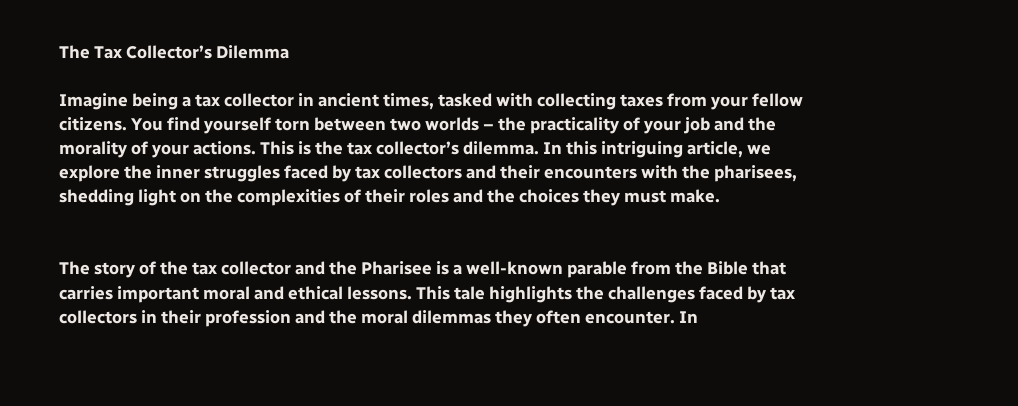The Tax Collector’s Dilemma

Imagine being a tax collector in ancient times, tasked with collecting taxes from your fellow citizens. You find yourself torn between two worlds – the practicality of your job and the morality of your actions. This is the tax collector’s dilemma. In this intriguing article, we explore the inner struggles faced by tax collectors and their encounters with the pharisees, shedding light on the complexities of their roles and the choices they must make.


The story of the tax collector and the Pharisee is a well-known parable from the Bible that carries important moral and ethical lessons. This tale highlights the challenges faced by tax collectors in their profession and the moral dilemmas they often encounter. In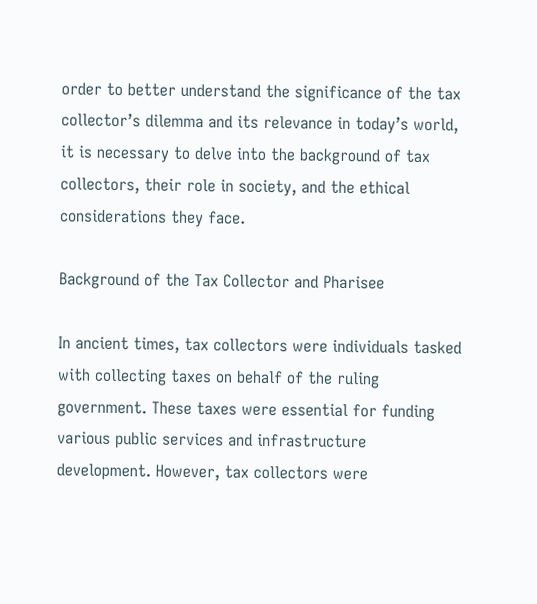order to better understand the significance of the tax collector’s dilemma and its relevance in today’s world, it is necessary to delve into the background of tax collectors, their role in society, and the ethical considerations they face.

Background of the Tax Collector and Pharisee

In ancient times, tax collectors were individuals tasked with collecting taxes on behalf of the ruling government. These taxes were essential for funding various public services and infrastructure development. However, tax collectors were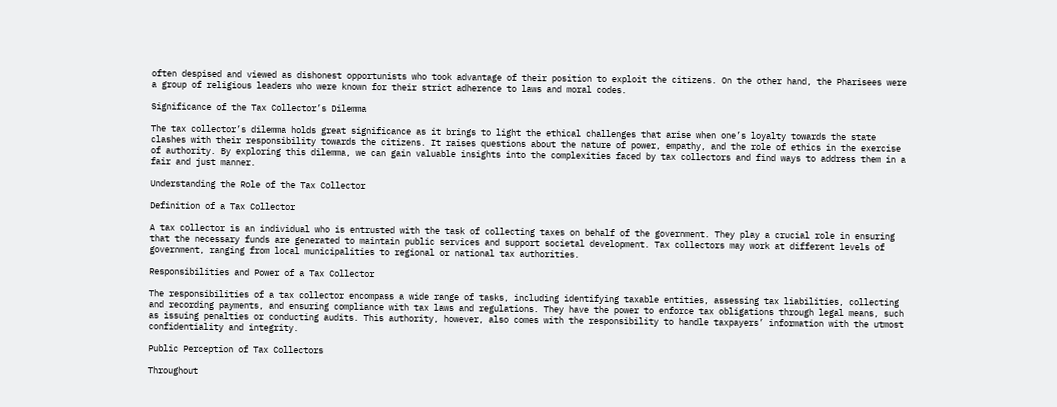often despised and viewed as dishonest opportunists who took advantage of their position to exploit the citizens. On the other hand, the Pharisees were a group of religious leaders who were known for their strict adherence to laws and moral codes.

Significance of the Tax Collector’s Dilemma

The tax collector’s dilemma holds great significance as it brings to light the ethical challenges that arise when one’s loyalty towards the state clashes with their responsibility towards the citizens. It raises questions about the nature of power, empathy, and the role of ethics in the exercise of authority. By exploring this dilemma, we can gain valuable insights into the complexities faced by tax collectors and find ways to address them in a fair and just manner.

Understanding the Role of the Tax Collector

Definition of a Tax Collector

A tax collector is an individual who is entrusted with the task of collecting taxes on behalf of the government. They play a crucial role in ensuring that the necessary funds are generated to maintain public services and support societal development. Tax collectors may work at different levels of government, ranging from local municipalities to regional or national tax authorities.

Responsibilities and Power of a Tax Collector

The responsibilities of a tax collector encompass a wide range of tasks, including identifying taxable entities, assessing tax liabilities, collecting and recording payments, and ensuring compliance with tax laws and regulations. They have the power to enforce tax obligations through legal means, such as issuing penalties or conducting audits. This authority, however, also comes with the responsibility to handle taxpayers’ information with the utmost confidentiality and integrity.

Public Perception of Tax Collectors

Throughout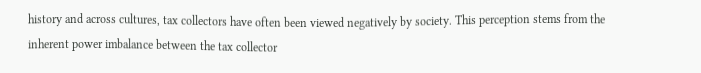history and across cultures, tax collectors have often been viewed negatively by society. This perception stems from the inherent power imbalance between the tax collector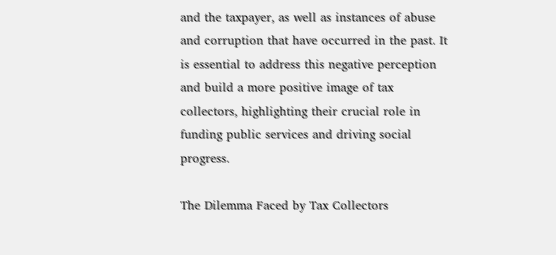and the taxpayer, as well as instances of abuse and corruption that have occurred in the past. It is essential to address this negative perception and build a more positive image of tax collectors, highlighting their crucial role in funding public services and driving social progress.

The Dilemma Faced by Tax Collectors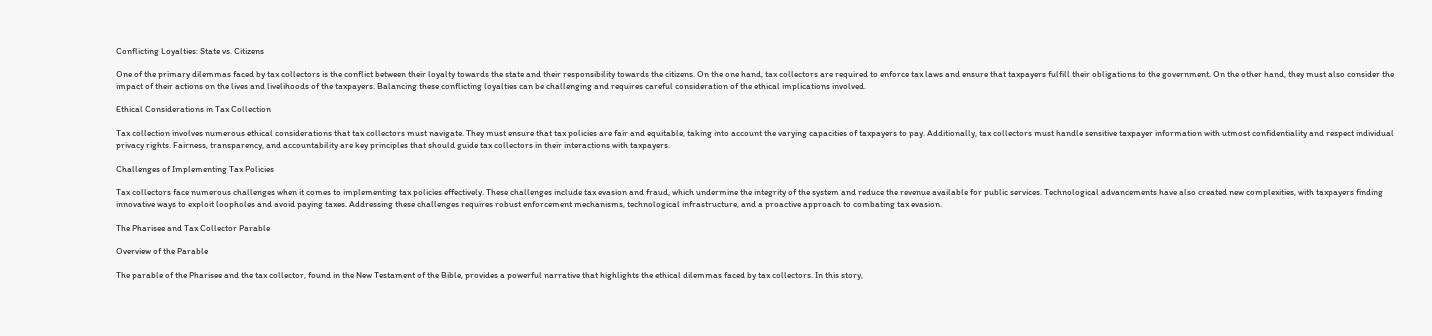Conflicting Loyalties: State vs. Citizens

One of the primary dilemmas faced by tax collectors is the conflict between their loyalty towards the state and their responsibility towards the citizens. On the one hand, tax collectors are required to enforce tax laws and ensure that taxpayers fulfill their obligations to the government. On the other hand, they must also consider the impact of their actions on the lives and livelihoods of the taxpayers. Balancing these conflicting loyalties can be challenging and requires careful consideration of the ethical implications involved.

Ethical Considerations in Tax Collection

Tax collection involves numerous ethical considerations that tax collectors must navigate. They must ensure that tax policies are fair and equitable, taking into account the varying capacities of taxpayers to pay. Additionally, tax collectors must handle sensitive taxpayer information with utmost confidentiality and respect individual privacy rights. Fairness, transparency, and accountability are key principles that should guide tax collectors in their interactions with taxpayers.

Challenges of Implementing Tax Policies

Tax collectors face numerous challenges when it comes to implementing tax policies effectively. These challenges include tax evasion and fraud, which undermine the integrity of the system and reduce the revenue available for public services. Technological advancements have also created new complexities, with taxpayers finding innovative ways to exploit loopholes and avoid paying taxes. Addressing these challenges requires robust enforcement mechanisms, technological infrastructure, and a proactive approach to combating tax evasion.

The Pharisee and Tax Collector Parable

Overview of the Parable

The parable of the Pharisee and the tax collector, found in the New Testament of the Bible, provides a powerful narrative that highlights the ethical dilemmas faced by tax collectors. In this story,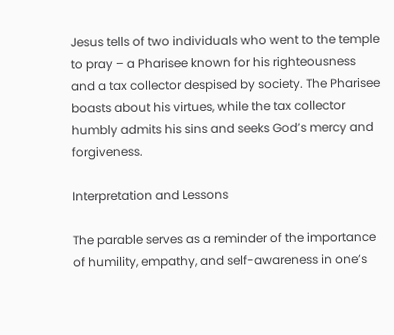Jesus tells of two individuals who went to the temple to pray – a Pharisee known for his righteousness and a tax collector despised by society. The Pharisee boasts about his virtues, while the tax collector humbly admits his sins and seeks God’s mercy and forgiveness.

Interpretation and Lessons

The parable serves as a reminder of the importance of humility, empathy, and self-awareness in one’s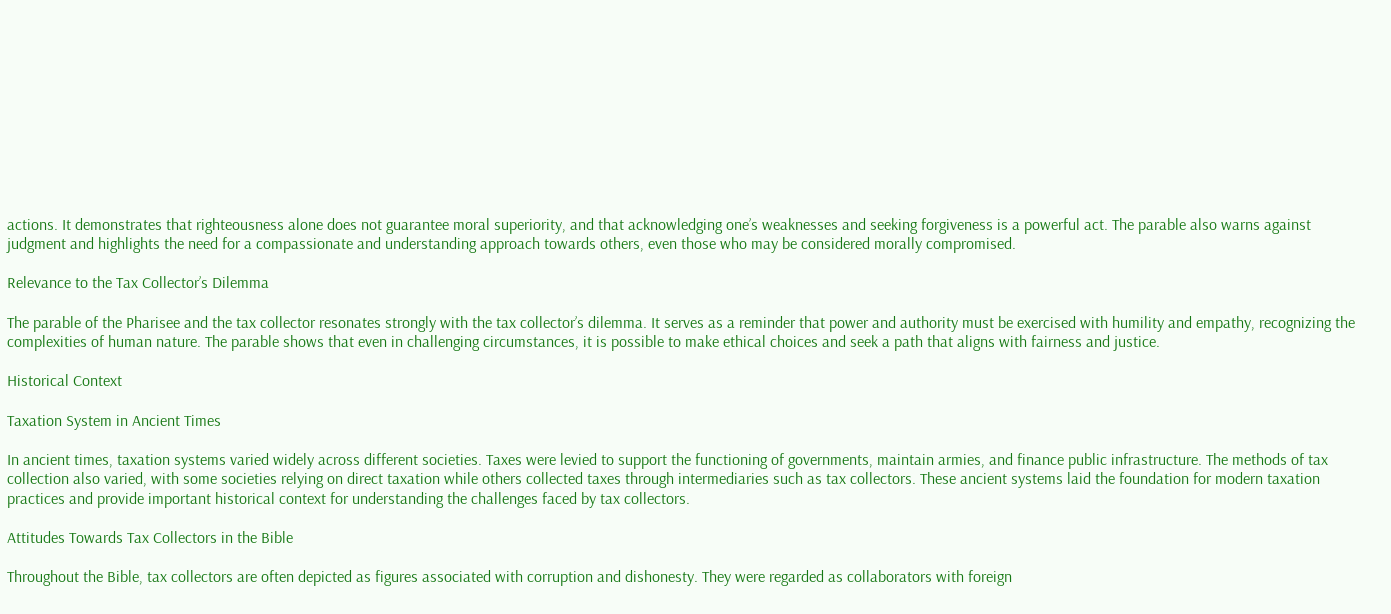actions. It demonstrates that righteousness alone does not guarantee moral superiority, and that acknowledging one’s weaknesses and seeking forgiveness is a powerful act. The parable also warns against judgment and highlights the need for a compassionate and understanding approach towards others, even those who may be considered morally compromised.

Relevance to the Tax Collector’s Dilemma

The parable of the Pharisee and the tax collector resonates strongly with the tax collector’s dilemma. It serves as a reminder that power and authority must be exercised with humility and empathy, recognizing the complexities of human nature. The parable shows that even in challenging circumstances, it is possible to make ethical choices and seek a path that aligns with fairness and justice.

Historical Context

Taxation System in Ancient Times

In ancient times, taxation systems varied widely across different societies. Taxes were levied to support the functioning of governments, maintain armies, and finance public infrastructure. The methods of tax collection also varied, with some societies relying on direct taxation while others collected taxes through intermediaries such as tax collectors. These ancient systems laid the foundation for modern taxation practices and provide important historical context for understanding the challenges faced by tax collectors.

Attitudes Towards Tax Collectors in the Bible

Throughout the Bible, tax collectors are often depicted as figures associated with corruption and dishonesty. They were regarded as collaborators with foreign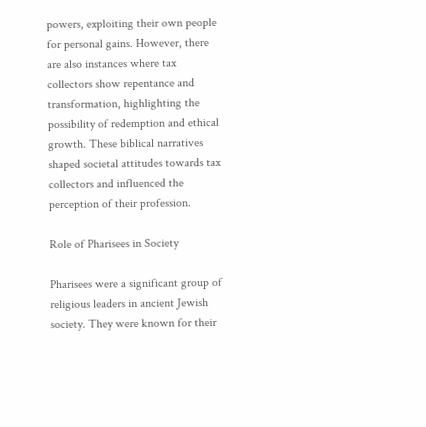powers, exploiting their own people for personal gains. However, there are also instances where tax collectors show repentance and transformation, highlighting the possibility of redemption and ethical growth. These biblical narratives shaped societal attitudes towards tax collectors and influenced the perception of their profession.

Role of Pharisees in Society

Pharisees were a significant group of religious leaders in ancient Jewish society. They were known for their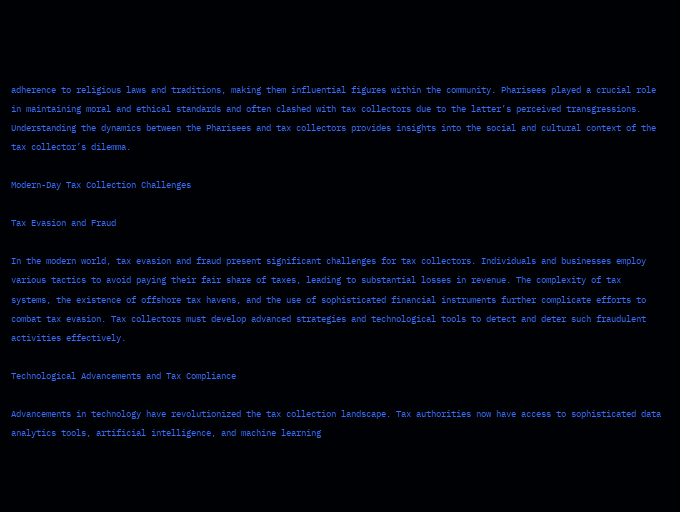adherence to religious laws and traditions, making them influential figures within the community. Pharisees played a crucial role in maintaining moral and ethical standards and often clashed with tax collectors due to the latter’s perceived transgressions. Understanding the dynamics between the Pharisees and tax collectors provides insights into the social and cultural context of the tax collector’s dilemma.

Modern-Day Tax Collection Challenges

Tax Evasion and Fraud

In the modern world, tax evasion and fraud present significant challenges for tax collectors. Individuals and businesses employ various tactics to avoid paying their fair share of taxes, leading to substantial losses in revenue. The complexity of tax systems, the existence of offshore tax havens, and the use of sophisticated financial instruments further complicate efforts to combat tax evasion. Tax collectors must develop advanced strategies and technological tools to detect and deter such fraudulent activities effectively.

Technological Advancements and Tax Compliance

Advancements in technology have revolutionized the tax collection landscape. Tax authorities now have access to sophisticated data analytics tools, artificial intelligence, and machine learning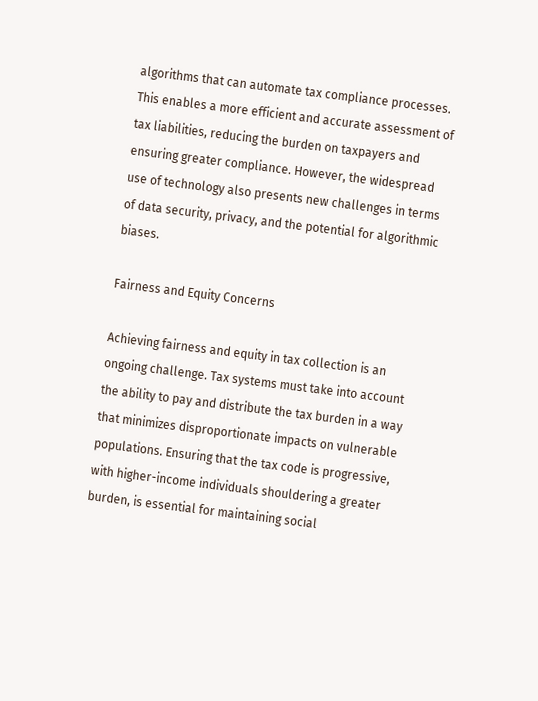algorithms that can automate tax compliance processes. This enables a more efficient and accurate assessment of tax liabilities, reducing the burden on taxpayers and ensuring greater compliance. However, the widespread use of technology also presents new challenges in terms of data security, privacy, and the potential for algorithmic biases.

Fairness and Equity Concerns

Achieving fairness and equity in tax collection is an ongoing challenge. Tax systems must take into account the ability to pay and distribute the tax burden in a way that minimizes disproportionate impacts on vulnerable populations. Ensuring that the tax code is progressive, with higher-income individuals shouldering a greater burden, is essential for maintaining social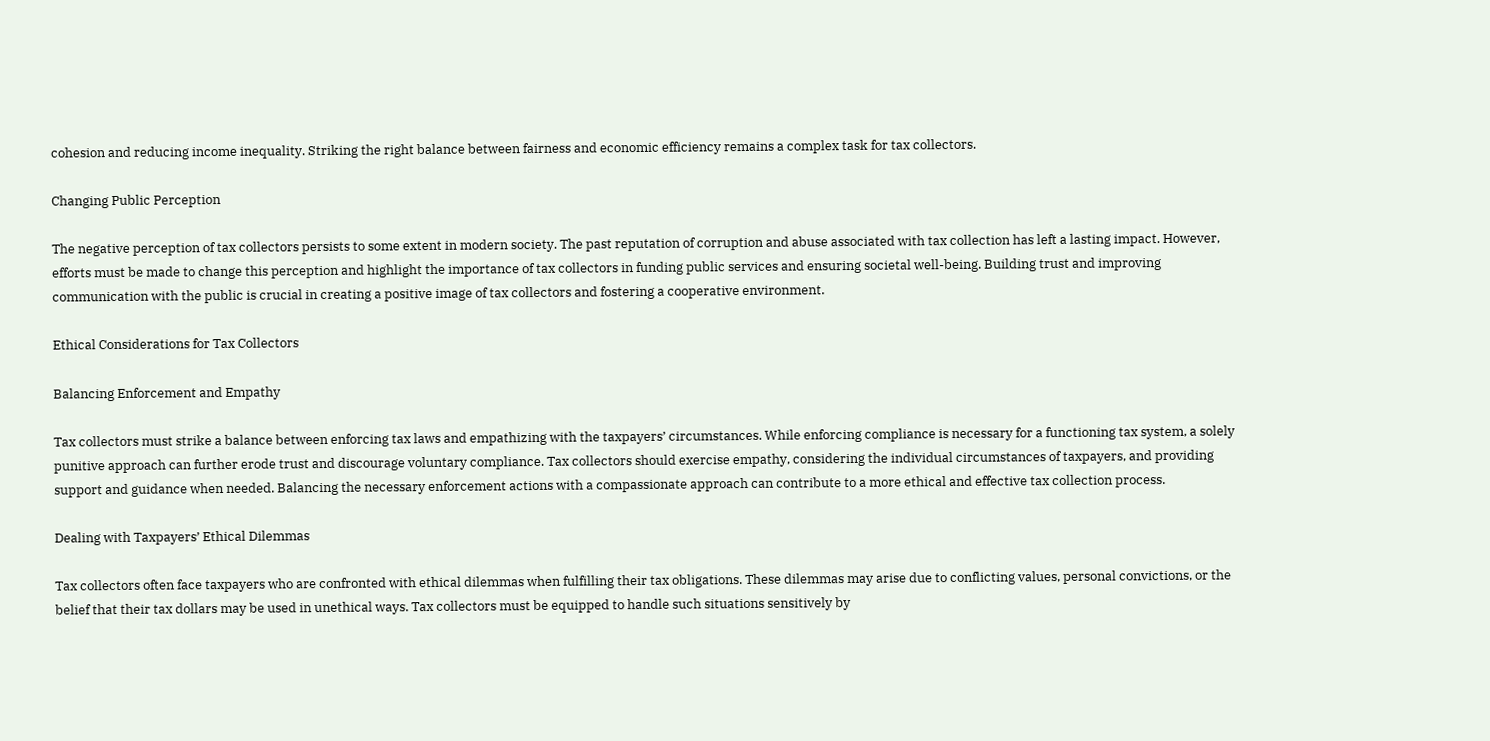cohesion and reducing income inequality. Striking the right balance between fairness and economic efficiency remains a complex task for tax collectors.

Changing Public Perception

The negative perception of tax collectors persists to some extent in modern society. The past reputation of corruption and abuse associated with tax collection has left a lasting impact. However, efforts must be made to change this perception and highlight the importance of tax collectors in funding public services and ensuring societal well-being. Building trust and improving communication with the public is crucial in creating a positive image of tax collectors and fostering a cooperative environment.

Ethical Considerations for Tax Collectors

Balancing Enforcement and Empathy

Tax collectors must strike a balance between enforcing tax laws and empathizing with the taxpayers’ circumstances. While enforcing compliance is necessary for a functioning tax system, a solely punitive approach can further erode trust and discourage voluntary compliance. Tax collectors should exercise empathy, considering the individual circumstances of taxpayers, and providing support and guidance when needed. Balancing the necessary enforcement actions with a compassionate approach can contribute to a more ethical and effective tax collection process.

Dealing with Taxpayers’ Ethical Dilemmas

Tax collectors often face taxpayers who are confronted with ethical dilemmas when fulfilling their tax obligations. These dilemmas may arise due to conflicting values, personal convictions, or the belief that their tax dollars may be used in unethical ways. Tax collectors must be equipped to handle such situations sensitively by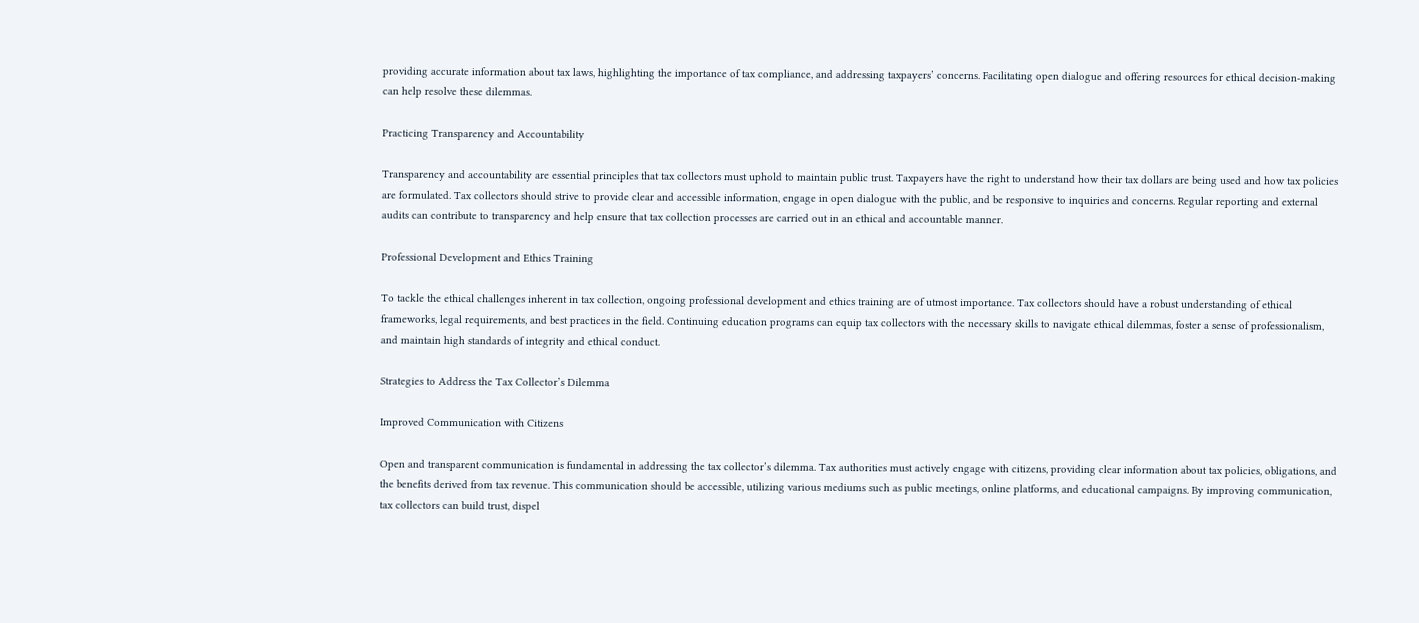providing accurate information about tax laws, highlighting the importance of tax compliance, and addressing taxpayers’ concerns. Facilitating open dialogue and offering resources for ethical decision-making can help resolve these dilemmas.

Practicing Transparency and Accountability

Transparency and accountability are essential principles that tax collectors must uphold to maintain public trust. Taxpayers have the right to understand how their tax dollars are being used and how tax policies are formulated. Tax collectors should strive to provide clear and accessible information, engage in open dialogue with the public, and be responsive to inquiries and concerns. Regular reporting and external audits can contribute to transparency and help ensure that tax collection processes are carried out in an ethical and accountable manner.

Professional Development and Ethics Training

To tackle the ethical challenges inherent in tax collection, ongoing professional development and ethics training are of utmost importance. Tax collectors should have a robust understanding of ethical frameworks, legal requirements, and best practices in the field. Continuing education programs can equip tax collectors with the necessary skills to navigate ethical dilemmas, foster a sense of professionalism, and maintain high standards of integrity and ethical conduct.

Strategies to Address the Tax Collector’s Dilemma

Improved Communication with Citizens

Open and transparent communication is fundamental in addressing the tax collector’s dilemma. Tax authorities must actively engage with citizens, providing clear information about tax policies, obligations, and the benefits derived from tax revenue. This communication should be accessible, utilizing various mediums such as public meetings, online platforms, and educational campaigns. By improving communication, tax collectors can build trust, dispel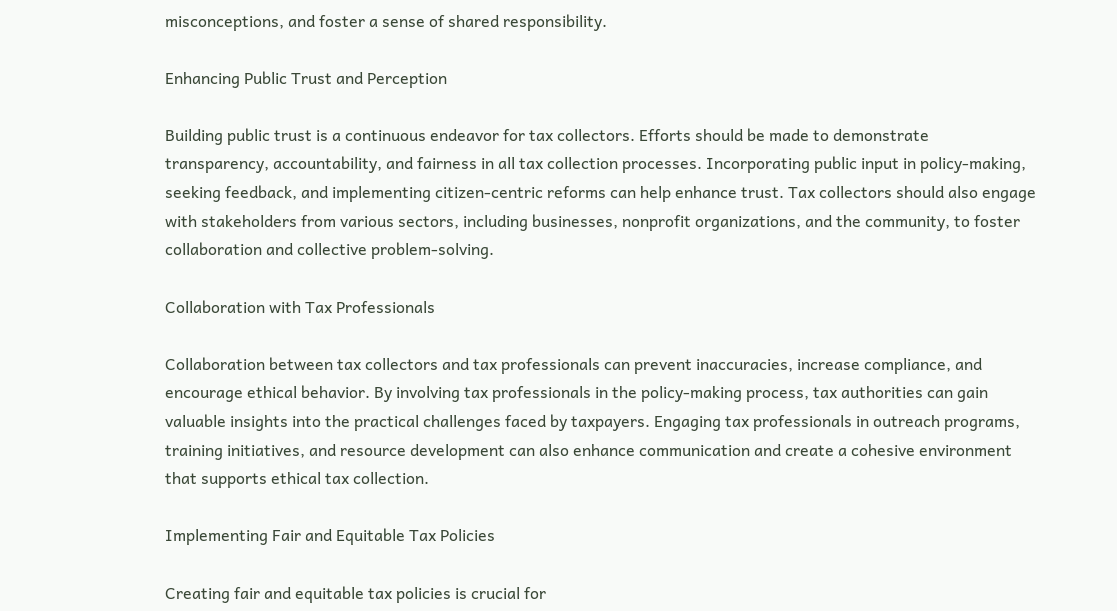misconceptions, and foster a sense of shared responsibility.

Enhancing Public Trust and Perception

Building public trust is a continuous endeavor for tax collectors. Efforts should be made to demonstrate transparency, accountability, and fairness in all tax collection processes. Incorporating public input in policy-making, seeking feedback, and implementing citizen-centric reforms can help enhance trust. Tax collectors should also engage with stakeholders from various sectors, including businesses, nonprofit organizations, and the community, to foster collaboration and collective problem-solving.

Collaboration with Tax Professionals

Collaboration between tax collectors and tax professionals can prevent inaccuracies, increase compliance, and encourage ethical behavior. By involving tax professionals in the policy-making process, tax authorities can gain valuable insights into the practical challenges faced by taxpayers. Engaging tax professionals in outreach programs, training initiatives, and resource development can also enhance communication and create a cohesive environment that supports ethical tax collection.

Implementing Fair and Equitable Tax Policies

Creating fair and equitable tax policies is crucial for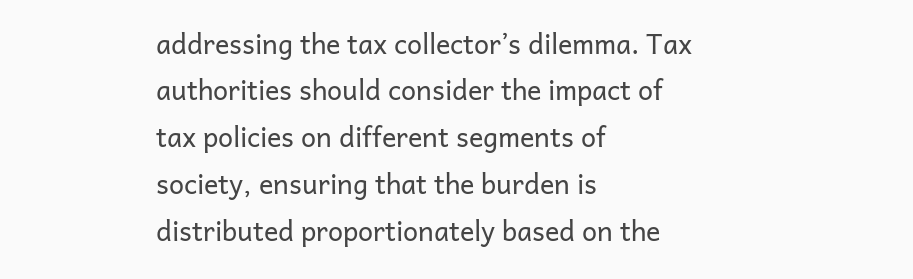addressing the tax collector’s dilemma. Tax authorities should consider the impact of tax policies on different segments of society, ensuring that the burden is distributed proportionately based on the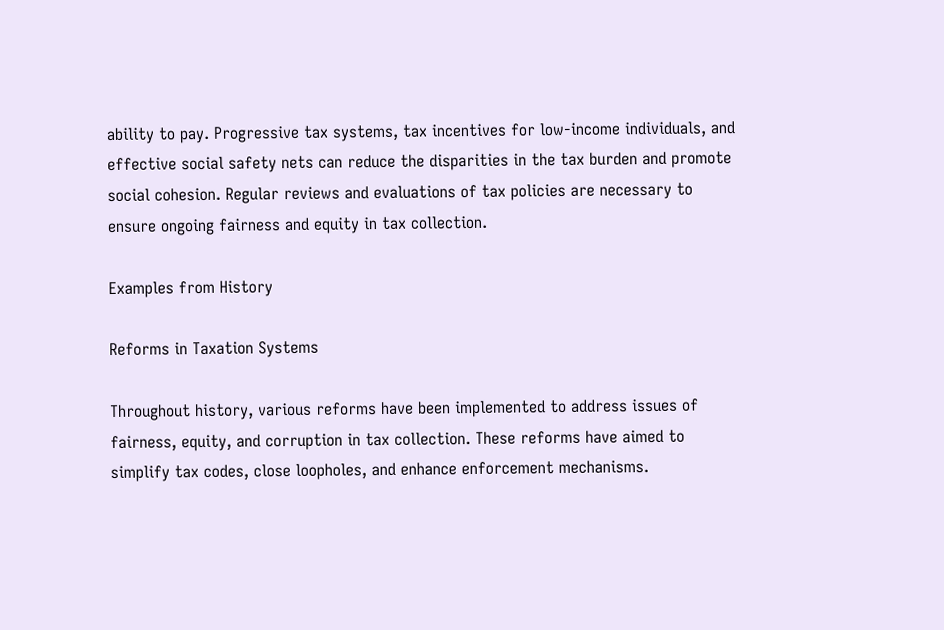ability to pay. Progressive tax systems, tax incentives for low-income individuals, and effective social safety nets can reduce the disparities in the tax burden and promote social cohesion. Regular reviews and evaluations of tax policies are necessary to ensure ongoing fairness and equity in tax collection.

Examples from History

Reforms in Taxation Systems

Throughout history, various reforms have been implemented to address issues of fairness, equity, and corruption in tax collection. These reforms have aimed to simplify tax codes, close loopholes, and enhance enforcement mechanisms.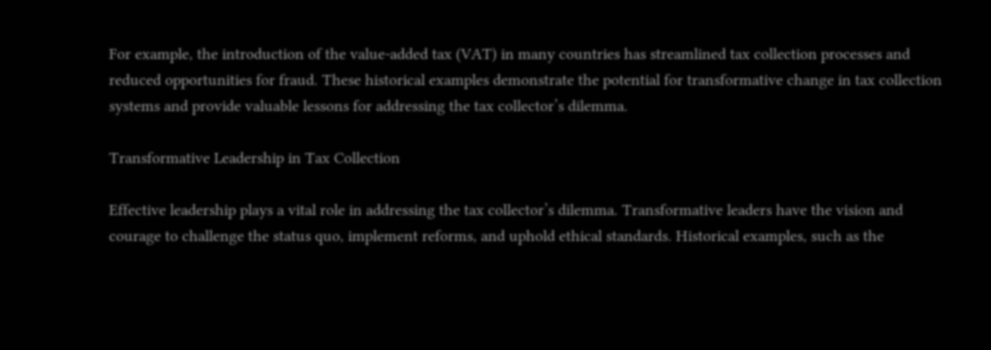For example, the introduction of the value-added tax (VAT) in many countries has streamlined tax collection processes and reduced opportunities for fraud. These historical examples demonstrate the potential for transformative change in tax collection systems and provide valuable lessons for addressing the tax collector’s dilemma.

Transformative Leadership in Tax Collection

Effective leadership plays a vital role in addressing the tax collector’s dilemma. Transformative leaders have the vision and courage to challenge the status quo, implement reforms, and uphold ethical standards. Historical examples, such as the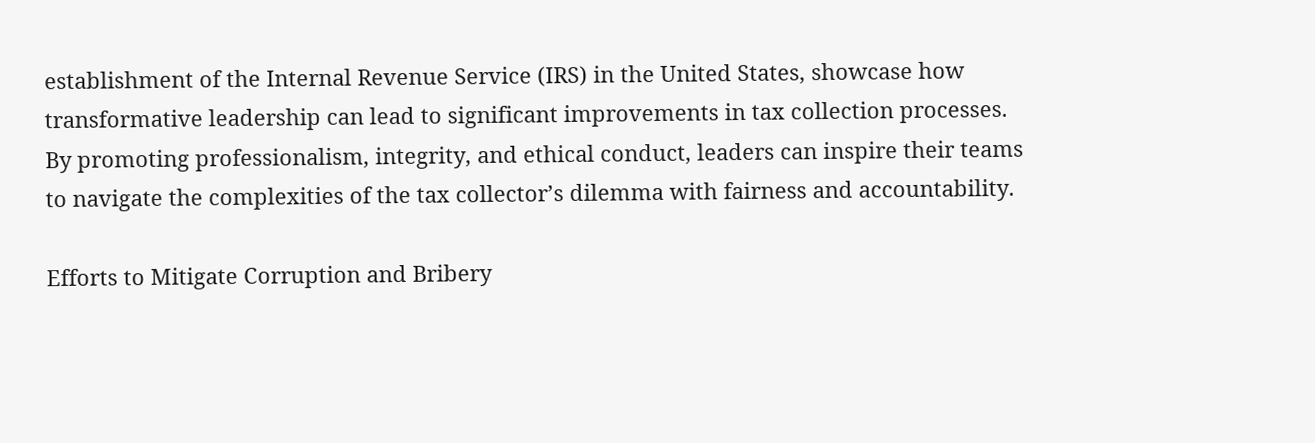establishment of the Internal Revenue Service (IRS) in the United States, showcase how transformative leadership can lead to significant improvements in tax collection processes. By promoting professionalism, integrity, and ethical conduct, leaders can inspire their teams to navigate the complexities of the tax collector’s dilemma with fairness and accountability.

Efforts to Mitigate Corruption and Bribery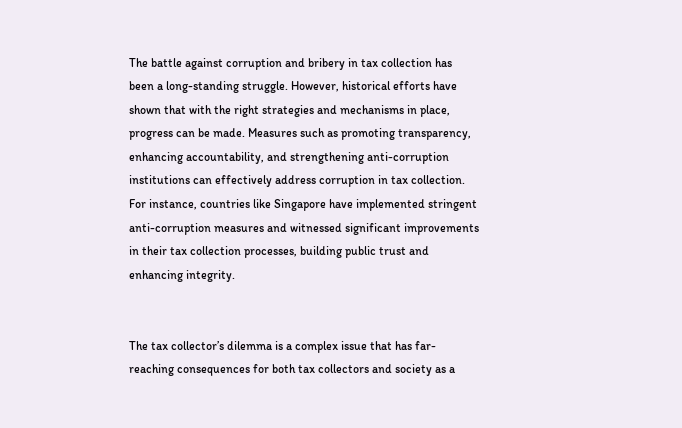The battle against corruption and bribery in tax collection has been a long-standing struggle. However, historical efforts have shown that with the right strategies and mechanisms in place, progress can be made. Measures such as promoting transparency, enhancing accountability, and strengthening anti-corruption institutions can effectively address corruption in tax collection. For instance, countries like Singapore have implemented stringent anti-corruption measures and witnessed significant improvements in their tax collection processes, building public trust and enhancing integrity.


The tax collector’s dilemma is a complex issue that has far-reaching consequences for both tax collectors and society as a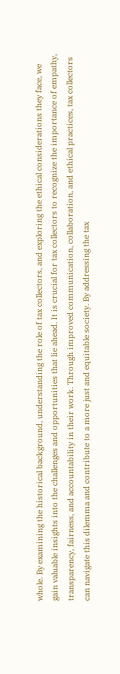whole. By examining the historical background, understanding the role of tax collectors, and exploring the ethical considerations they face, we gain valuable insights into the challenges and opportunities that lie ahead. It is crucial for tax collectors to recognize the importance of empathy, transparency, fairness, and accountability in their work. Through improved communication, collaboration, and ethical practices, tax collectors can navigate this dilemma and contribute to a more just and equitable society. By addressing the tax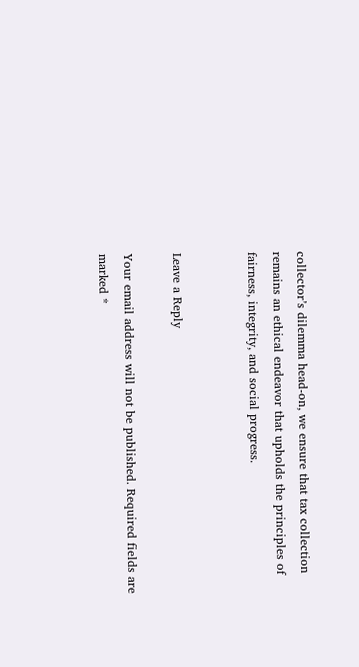collector’s dilemma head-on, we ensure that tax collection remains an ethical endeavor that upholds the principles of fairness, integrity, and social progress.


Leave a Reply

Your email address will not be published. Required fields are marked *